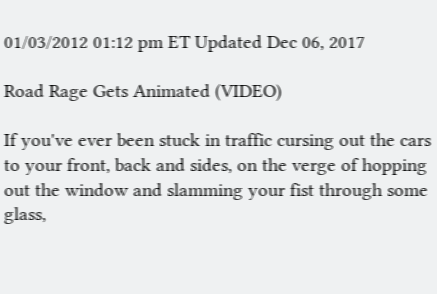01/03/2012 01:12 pm ET Updated Dec 06, 2017

Road Rage Gets Animated (VIDEO)

If you've ever been stuck in traffic cursing out the cars to your front, back and sides, on the verge of hopping out the window and slamming your fist through some glass,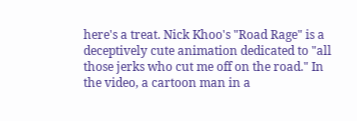here's a treat. Nick Khoo's "Road Rage" is a deceptively cute animation dedicated to "all those jerks who cut me off on the road." In the video, a cartoon man in a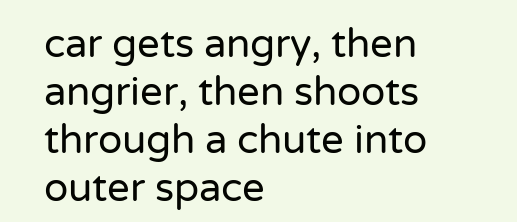car gets angry, then angrier, then shoots through a chute into outer space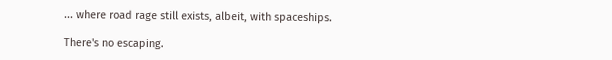... where road rage still exists, albeit, with spaceships.

There's no escaping.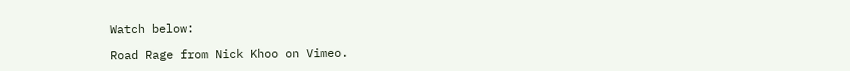Watch below:

Road Rage from Nick Khoo on Vimeo.